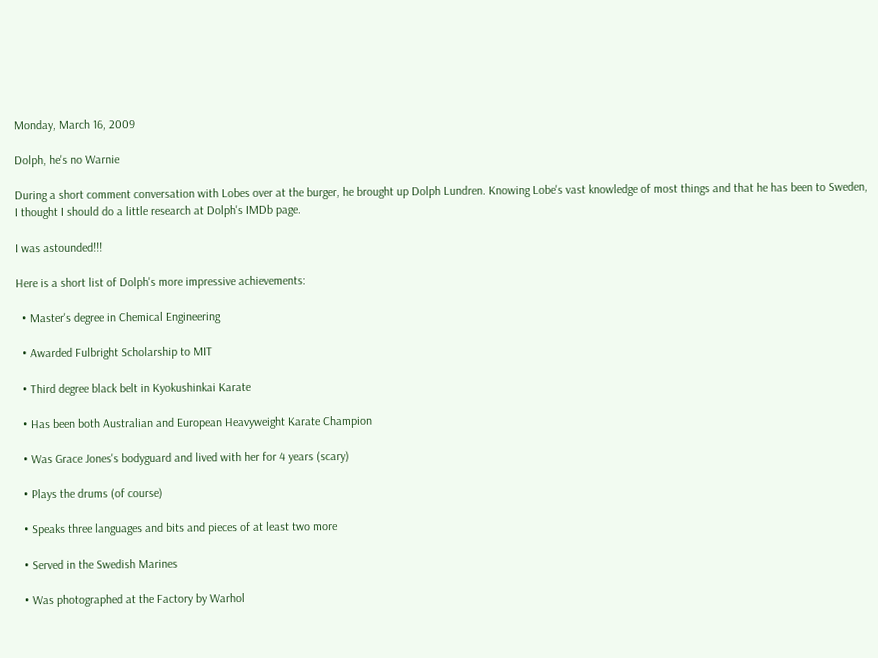Monday, March 16, 2009

Dolph, he's no Warnie

During a short comment conversation with Lobes over at the burger, he brought up Dolph Lundren. Knowing Lobe's vast knowledge of most things and that he has been to Sweden, I thought I should do a little research at Dolph's IMDb page.

I was astounded!!!

Here is a short list of Dolph's more impressive achievements:

  • Master's degree in Chemical Engineering

  • Awarded Fulbright Scholarship to MIT

  • Third degree black belt in Kyokushinkai Karate

  • Has been both Australian and European Heavyweight Karate Champion

  • Was Grace Jones's bodyguard and lived with her for 4 years (scary)

  • Plays the drums (of course)

  • Speaks three languages and bits and pieces of at least two more

  • Served in the Swedish Marines

  • Was photographed at the Factory by Warhol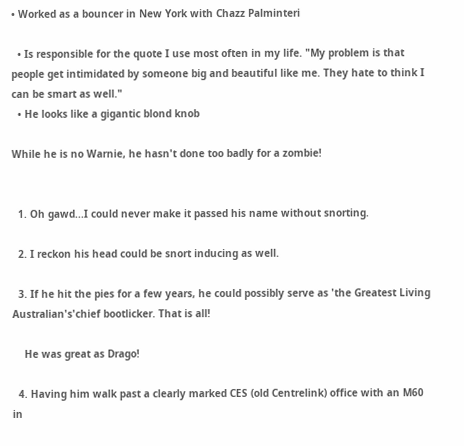• Worked as a bouncer in New York with Chazz Palminteri

  • Is responsible for the quote I use most often in my life. "My problem is that people get intimidated by someone big and beautiful like me. They hate to think I can be smart as well."
  • He looks like a gigantic blond knob

While he is no Warnie, he hasn't done too badly for a zombie!


  1. Oh gawd...I could never make it passed his name without snorting.

  2. I reckon his head could be snort inducing as well.

  3. If he hit the pies for a few years, he could possibly serve as 'the Greatest Living Australian's'chief bootlicker. That is all!

    He was great as Drago!

  4. Having him walk past a clearly marked CES (old Centrelink) office with an M60 in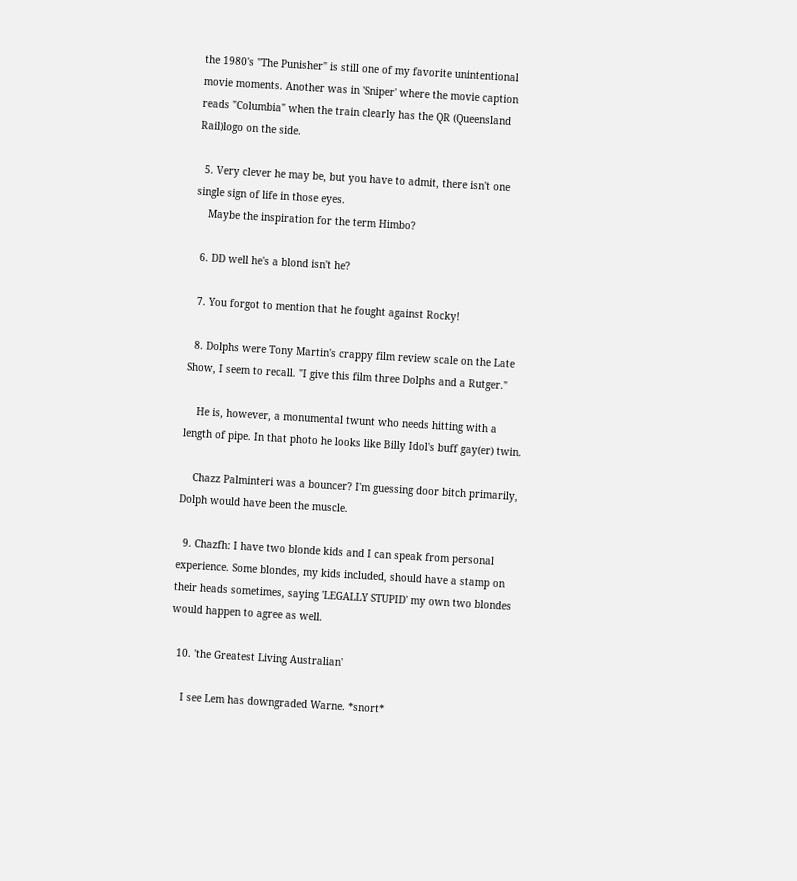the 1980's "The Punisher" is still one of my favorite unintentional movie moments. Another was in 'Sniper' where the movie caption reads "Columbia" when the train clearly has the QR (Queensland Rail)logo on the side.

  5. Very clever he may be, but you have to admit, there isn't one single sign of life in those eyes.
    Maybe the inspiration for the term Himbo?

  6. DD well he's a blond isn't he?

  7. You forgot to mention that he fought against Rocky!

  8. Dolphs were Tony Martin's crappy film review scale on the Late Show, I seem to recall. "I give this film three Dolphs and a Rutger."

    He is, however, a monumental twunt who needs hitting with a length of pipe. In that photo he looks like Billy Idol's buff gay(er) twin.

    Chazz Palminteri was a bouncer? I'm guessing door bitch primarily, Dolph would have been the muscle.

  9. Chazfh: I have two blonde kids and I can speak from personal experience. Some blondes, my kids included, should have a stamp on their heads sometimes, saying 'LEGALLY STUPID' my own two blondes would happen to agree as well.

  10. 'the Greatest Living Australian'

    I see Lem has downgraded Warne. *snort*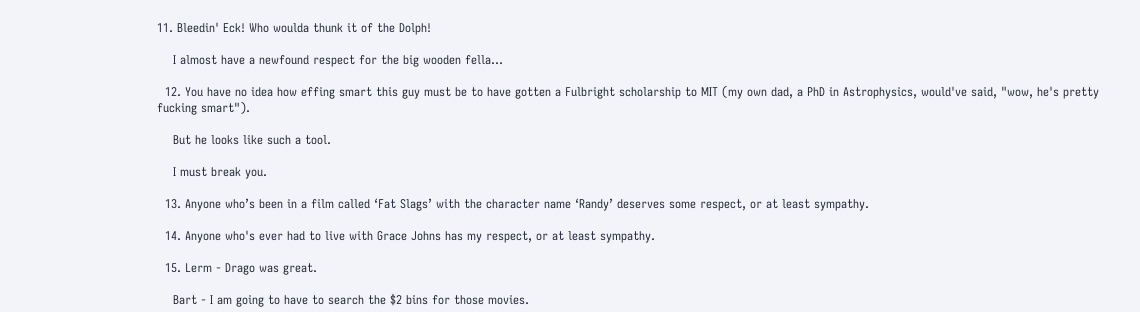11. Bleedin' Eck! Who woulda thunk it of the Dolph!

    I almost have a newfound respect for the big wooden fella...

  12. You have no idea how effing smart this guy must be to have gotten a Fulbright scholarship to MIT (my own dad, a PhD in Astrophysics, would've said, "wow, he's pretty fucking smart").

    But he looks like such a tool.

    I must break you.

  13. Anyone who’s been in a film called ‘Fat Slags’ with the character name ‘Randy’ deserves some respect, or at least sympathy.

  14. Anyone who's ever had to live with Grace Johns has my respect, or at least sympathy.

  15. Lerm - Drago was great.

    Bart - I am going to have to search the $2 bins for those movies.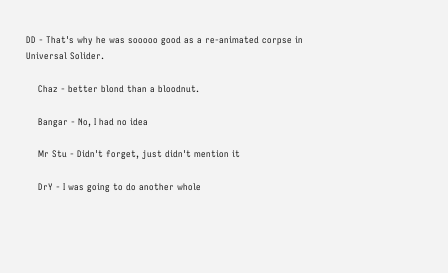DD - That's why he was sooooo good as a re-animated corpse in Universal Solider.

    Chaz - better blond than a bloodnut.

    Bangar - No, I had no idea

    Mr Stu - Didn't forget, just didn't mention it

    DrY - I was going to do another whole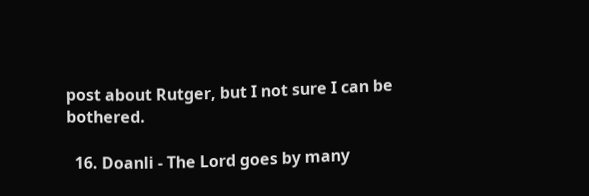post about Rutger, but I not sure I can be bothered.

  16. Doanli - The Lord goes by many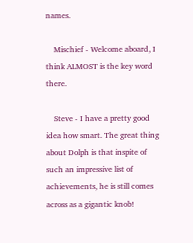names.

    Mischief - Welcome aboard, I think ALMOST is the key word there.

    Steve - I have a pretty good idea how smart. The great thing about Dolph is that inspite of such an impressive list of achievements, he is still comes across as a gigantic knob!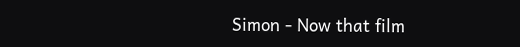Simon - Now that film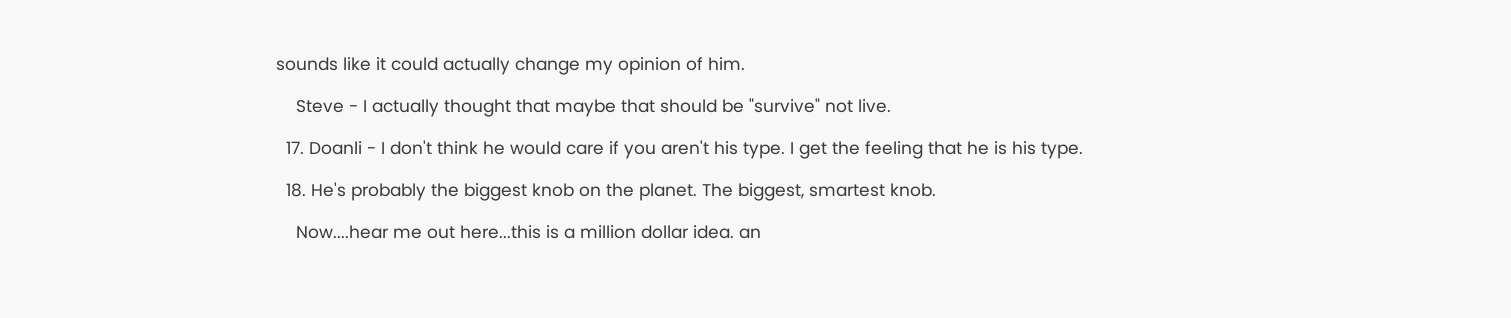sounds like it could actually change my opinion of him.

    Steve - I actually thought that maybe that should be "survive" not live.

  17. Doanli - I don't think he would care if you aren't his type. I get the feeling that he is his type.

  18. He's probably the biggest knob on the planet. The biggest, smartest knob.

    Now....hear me out here...this is a million dollar idea. an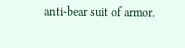anti-bear suit of armor.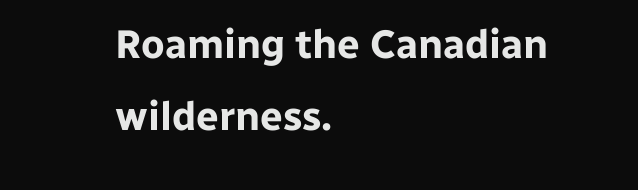Roaming the Canadian wilderness.